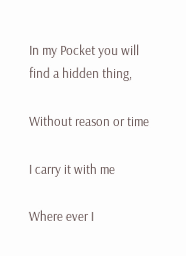In my Pocket you will find a hidden thing,

Without reason or time

I carry it with me

Where ever I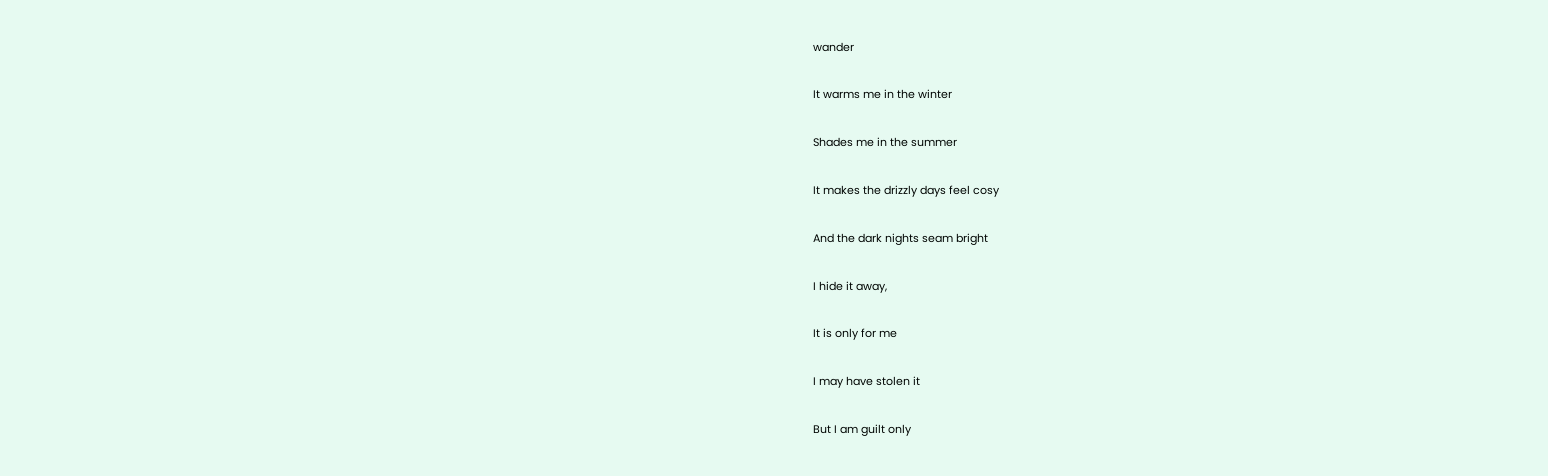wander

It warms me in the winter

Shades me in the summer

It makes the drizzly days feel cosy

And the dark nights seam bright

I hide it away,

It is only for me

I may have stolen it

But I am guilt only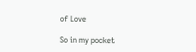of Love

So in my pocket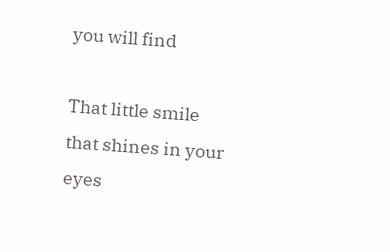you will find

That little smile that shines in your eyes